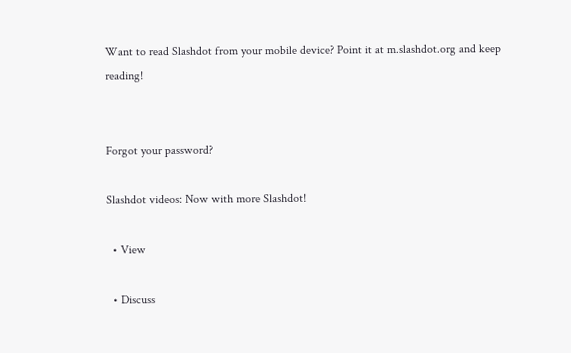Want to read Slashdot from your mobile device? Point it at m.slashdot.org and keep reading!


Forgot your password?

Slashdot videos: Now with more Slashdot!

  • View

  • Discuss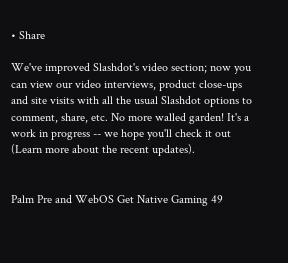• Share

We've improved Slashdot's video section; now you can view our video interviews, product close-ups and site visits with all the usual Slashdot options to comment, share, etc. No more walled garden! It's a work in progress -- we hope you'll check it out (Learn more about the recent updates).


Palm Pre and WebOS Get Native Gaming 49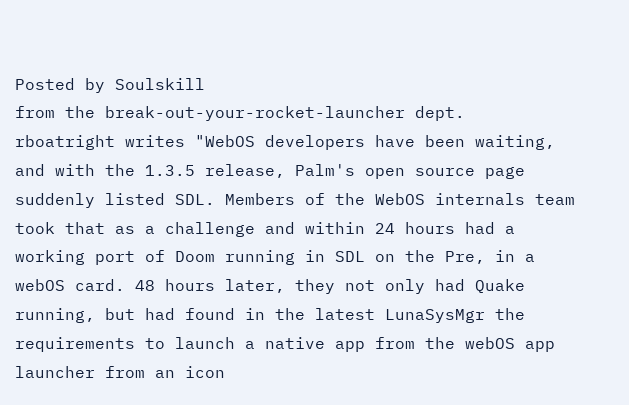Posted by Soulskill
from the break-out-your-rocket-launcher dept.
rboatright writes "WebOS developers have been waiting, and with the 1.3.5 release, Palm's open source page suddenly listed SDL. Members of the WebOS internals team took that as a challenge and within 24 hours had a working port of Doom running in SDL on the Pre, in a webOS card. 48 hours later, they not only had Quake running, but had found in the latest LunaSysMgr the requirements to launch a native app from the webOS app launcher from an icon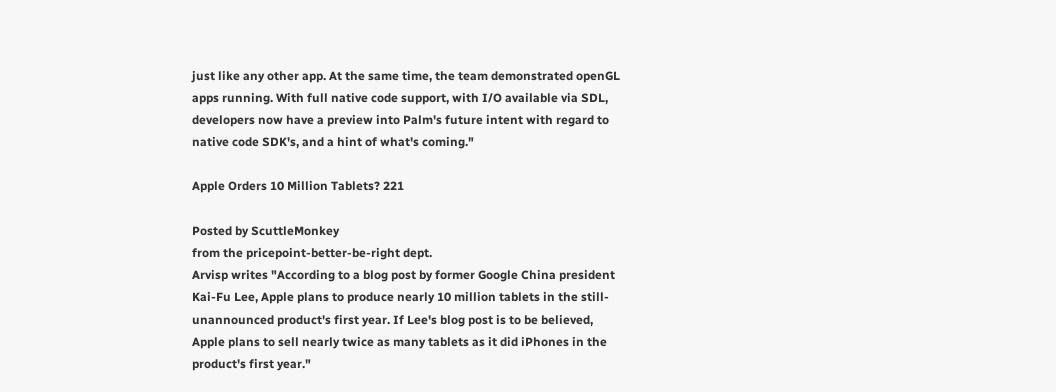just like any other app. At the same time, the team demonstrated openGL apps running. With full native code support, with I/O available via SDL, developers now have a preview into Palm's future intent with regard to native code SDK's, and a hint of what's coming."

Apple Orders 10 Million Tablets? 221

Posted by ScuttleMonkey
from the pricepoint-better-be-right dept.
Arvisp writes "According to a blog post by former Google China president Kai-Fu Lee, Apple plans to produce nearly 10 million tablets in the still-unannounced product's first year. If Lee's blog post is to be believed, Apple plans to sell nearly twice as many tablets as it did iPhones in the product's first year."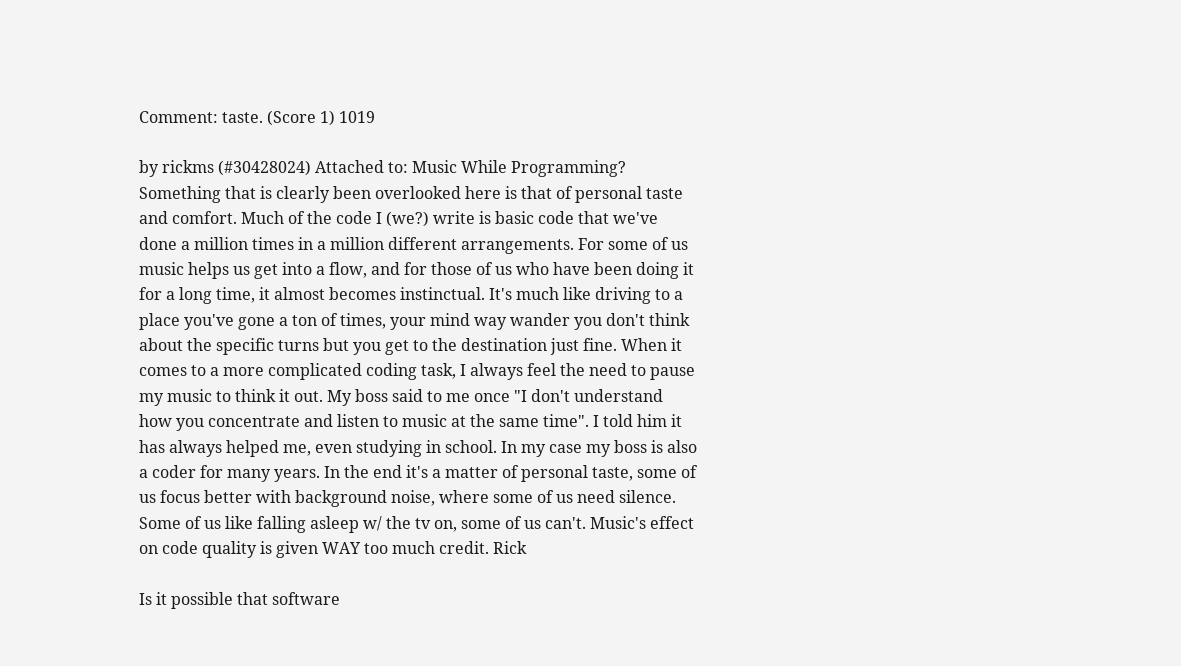Comment: taste. (Score 1) 1019

by rickms (#30428024) Attached to: Music While Programming?
Something that is clearly been overlooked here is that of personal taste and comfort. Much of the code I (we?) write is basic code that we've done a million times in a million different arrangements. For some of us music helps us get into a flow, and for those of us who have been doing it for a long time, it almost becomes instinctual. It's much like driving to a place you've gone a ton of times, your mind way wander you don't think about the specific turns but you get to the destination just fine. When it comes to a more complicated coding task, I always feel the need to pause my music to think it out. My boss said to me once "I don't understand how you concentrate and listen to music at the same time". I told him it has always helped me, even studying in school. In my case my boss is also a coder for many years. In the end it's a matter of personal taste, some of us focus better with background noise, where some of us need silence. Some of us like falling asleep w/ the tv on, some of us can't. Music's effect on code quality is given WAY too much credit. Rick

Is it possible that software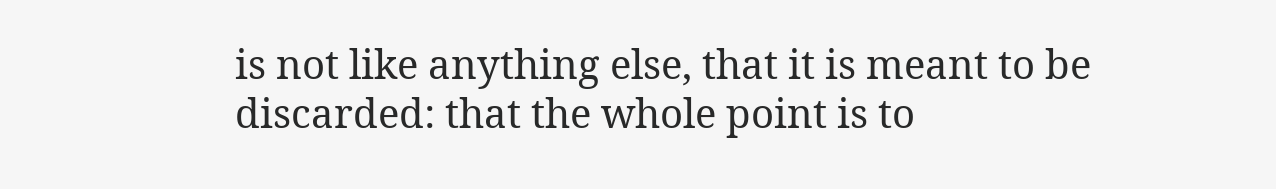is not like anything else, that it is meant to be discarded: that the whole point is to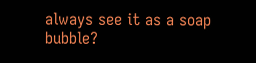always see it as a soap bubble?